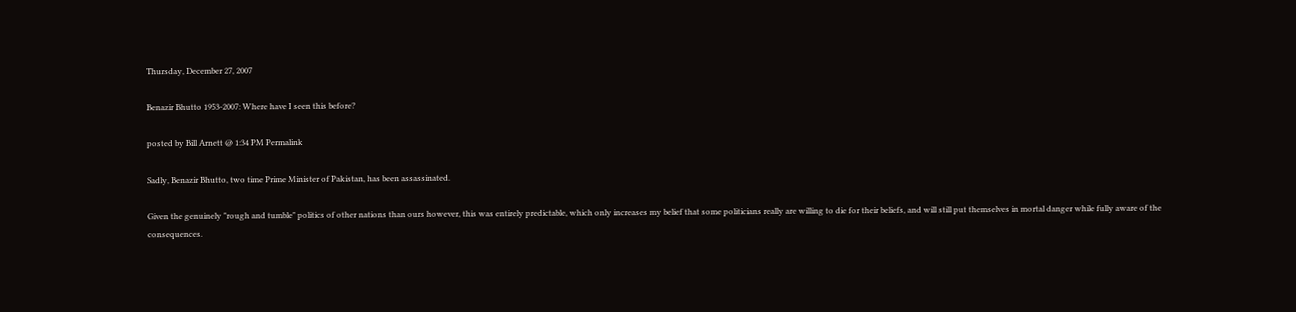Thursday, December 27, 2007

Benazir Bhutto 1953-2007: Where have I seen this before?

posted by Bill Arnett @ 1:34 PM Permalink

Sadly, Benazir Bhutto, two time Prime Minister of Pakistan, has been assassinated.

Given the genuinely "rough and tumble" politics of other nations than ours however, this was entirely predictable, which only increases my belief that some politicians really are willing to die for their beliefs, and will still put themselves in mortal danger while fully aware of the consequences.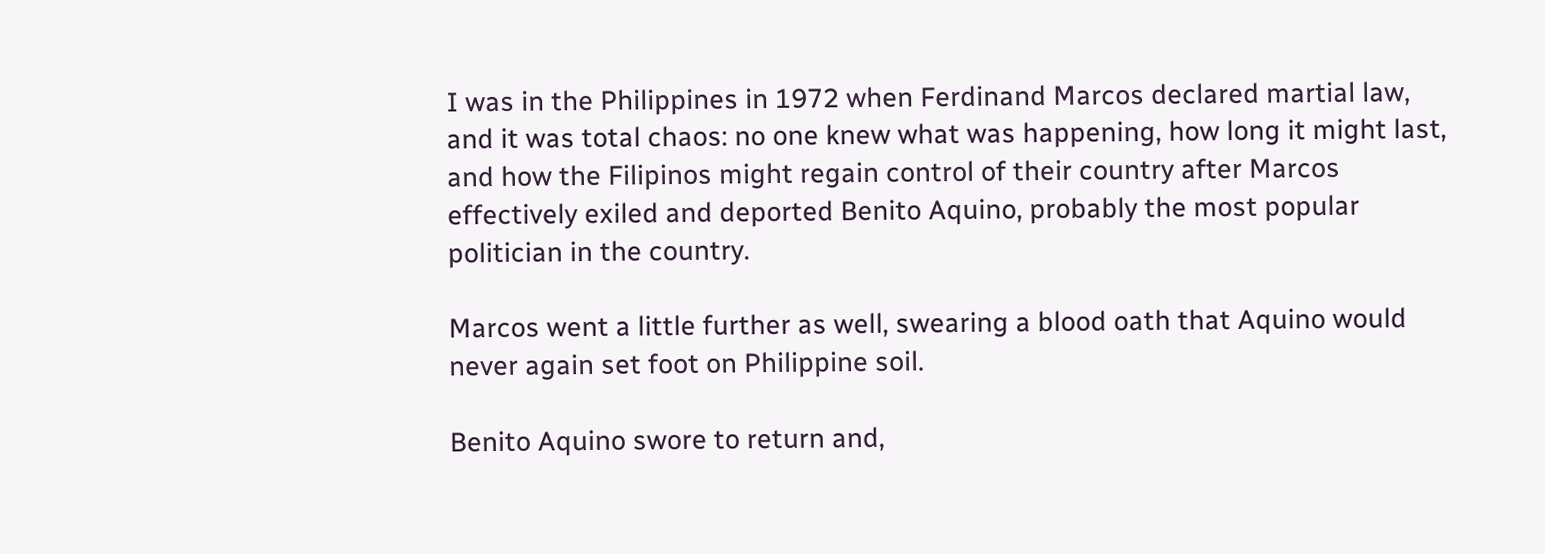I was in the Philippines in 1972 when Ferdinand Marcos declared martial law, and it was total chaos: no one knew what was happening, how long it might last, and how the Filipinos might regain control of their country after Marcos effectively exiled and deported Benito Aquino, probably the most popular politician in the country.

Marcos went a little further as well, swearing a blood oath that Aquino would never again set foot on Philippine soil.

Benito Aquino swore to return and,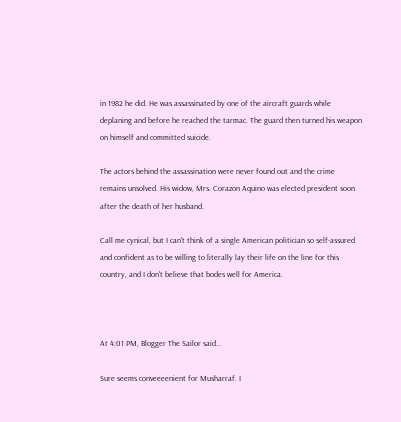in 1982 he did. He was assassinated by one of the aircraft guards while deplaning and before he reached the tarmac. The guard then turned his weapon on himself and committed suicide.

The actors behind the assassination were never found out and the crime remains unsolved. His widow, Mrs. Corazon Aquino was elected president soon after the death of her husband.

Call me cynical, but I can't think of a single American politician so self-assured and confident as to be willing to literally lay their life on the line for this country, and I don't believe that bodes well for America.



At 4:01 PM, Blogger The Sailor said...

Sure seems conveeeenient for Musharraf. I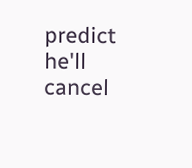predict he'll cancel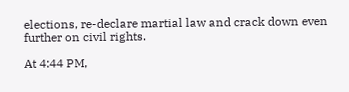elections, re-declare martial law and crack down even further on civil rights.

At 4:44 PM,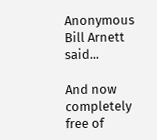Anonymous Bill Arnett said...

And now completely free of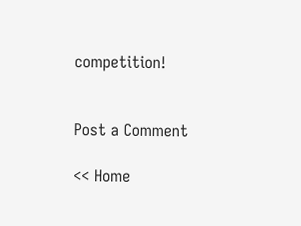competition!


Post a Comment

<< Home